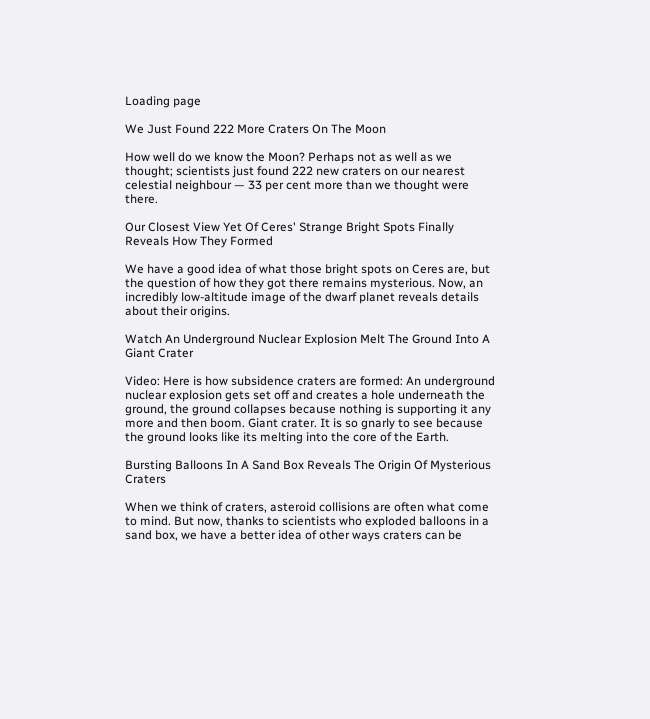Loading page

We Just Found 222 More Craters On The Moon

How well do we know the Moon? Perhaps not as well as we thought; scientists just found 222 new craters on our nearest celestial neighbour — 33 per cent more than we thought were there.

Our Closest View Yet Of Ceres' Strange Bright Spots Finally Reveals How They Formed

We have a good idea of what those bright spots on Ceres are, but the question of how they got there remains mysterious. Now, an incredibly low-altitude image of the dwarf planet reveals details about their origins.

Watch An Underground Nuclear Explosion Melt The Ground Into A Giant Crater

Video: Here is how subsidence craters are formed: An underground nuclear explosion gets set off and creates a hole underneath the ground, the ground collapses because nothing is supporting it any more and then boom. Giant crater. It is so gnarly to see because the ground looks like its melting into the core of the Earth.

Bursting Balloons In A Sand Box Reveals The Origin Of Mysterious Craters

When we think of craters, asteroid collisions are often what come to mind. But now, thanks to scientists who exploded balloons in a sand box, we have a better idea of other ways craters can be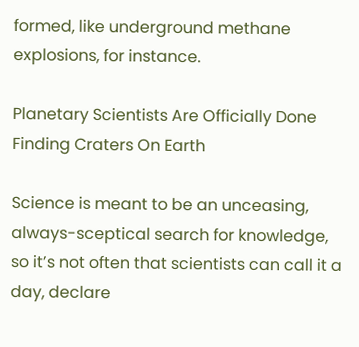formed, like underground methane explosions, for instance.

Planetary Scientists Are Officially Done Finding Craters On Earth

Science is meant to be an unceasing, always-sceptical search for knowledge, so it’s not often that scientists can call it a day, declare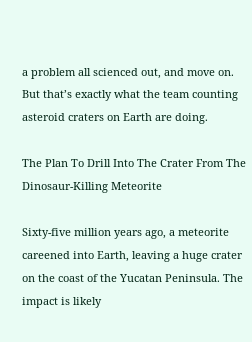a problem all scienced out, and move on. But that’s exactly what the team counting asteroid craters on Earth are doing.

The Plan To Drill Into The Crater From The Dinosaur-Killing Meteorite

Sixty-five million years ago, a meteorite careened into Earth, leaving a huge crater on the coast of the Yucatan Peninsula. The impact is likely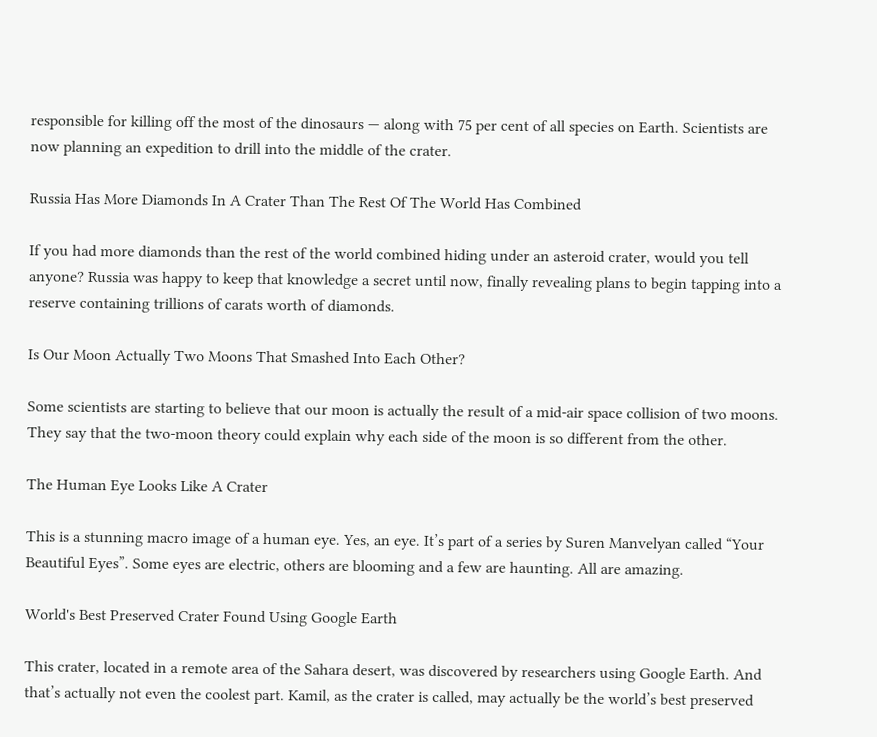responsible for killing off the most of the dinosaurs — along with 75 per cent of all species on Earth. Scientists are now planning an expedition to drill into the middle of the crater.

Russia Has More Diamonds In A Crater Than The Rest Of The World Has Combined

If you had more diamonds than the rest of the world combined hiding under an asteroid crater, would you tell anyone? Russia was happy to keep that knowledge a secret until now, finally revealing plans to begin tapping into a reserve containing trillions of carats worth of diamonds.

Is Our Moon Actually Two Moons That Smashed Into Each Other?

Some scientists are starting to believe that our moon is actually the result of a mid-air space collision of two moons. They say that the two-moon theory could explain why each side of the moon is so different from the other.

The Human Eye Looks Like A Crater

This is a stunning macro image of a human eye. Yes, an eye. It’s part of a series by Suren Manvelyan called “Your Beautiful Eyes”. Some eyes are electric, others are blooming and a few are haunting. All are amazing.

World's Best Preserved Crater Found Using Google Earth

This crater, located in a remote area of the Sahara desert, was discovered by researchers using Google Earth. And that’s actually not even the coolest part. Kamil, as the crater is called, may actually be the world’s best preserved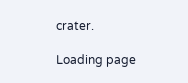crater.

Loading page